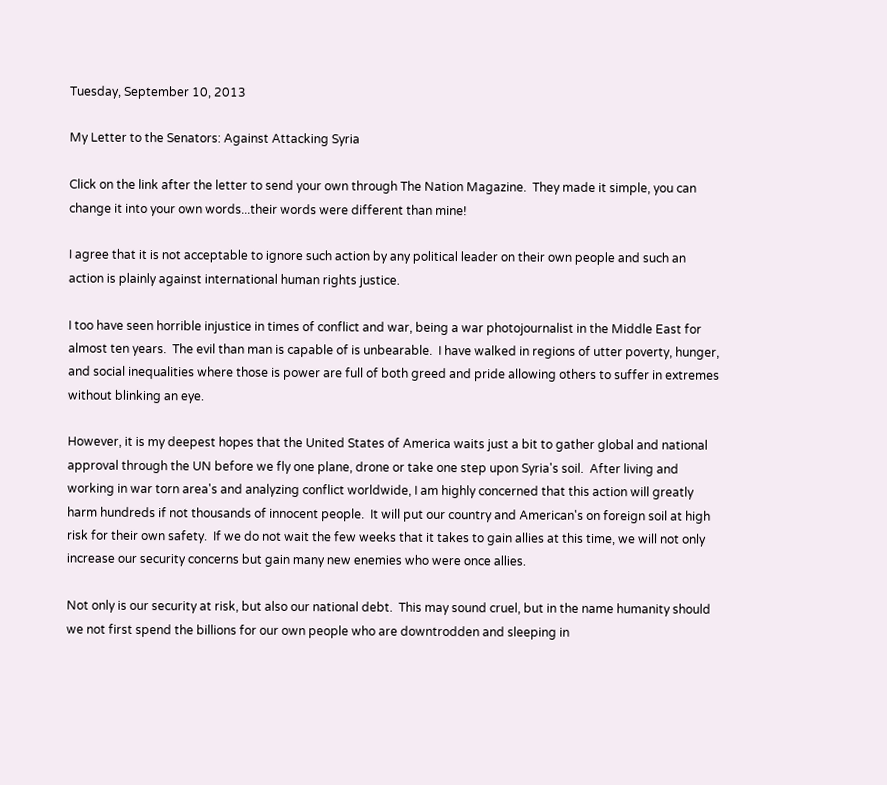Tuesday, September 10, 2013

My Letter to the Senators: Against Attacking Syria

Click on the link after the letter to send your own through The Nation Magazine.  They made it simple, you can change it into your own words...their words were different than mine!

I agree that it is not acceptable to ignore such action by any political leader on their own people and such an action is plainly against international human rights justice.

I too have seen horrible injustice in times of conflict and war, being a war photojournalist in the Middle East for almost ten years.  The evil than man is capable of is unbearable.  I have walked in regions of utter poverty, hunger, and social inequalities where those is power are full of both greed and pride allowing others to suffer in extremes without blinking an eye.

However, it is my deepest hopes that the United States of America waits just a bit to gather global and national approval through the UN before we fly one plane, drone or take one step upon Syria's soil.  After living and working in war torn area's and analyzing conflict worldwide, I am highly concerned that this action will greatly harm hundreds if not thousands of innocent people.  It will put our country and American's on foreign soil at high risk for their own safety.  If we do not wait the few weeks that it takes to gain allies at this time, we will not only increase our security concerns but gain many new enemies who were once allies.

Not only is our security at risk, but also our national debt.  This may sound cruel, but in the name humanity should we not first spend the billions for our own people who are downtrodden and sleeping in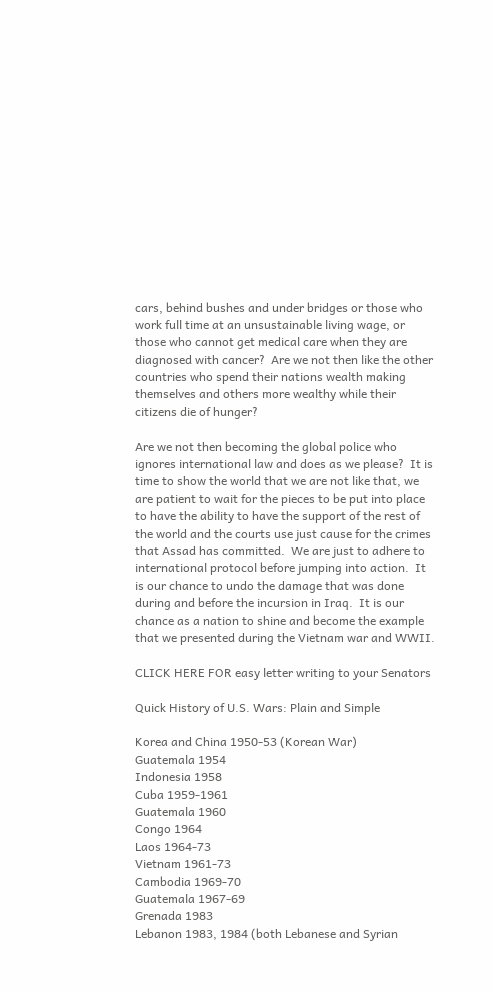cars, behind bushes and under bridges or those who work full time at an unsustainable living wage, or those who cannot get medical care when they are diagnosed with cancer?  Are we not then like the other countries who spend their nations wealth making themselves and others more wealthy while their citizens die of hunger?

Are we not then becoming the global police who ignores international law and does as we please?  It is time to show the world that we are not like that, we are patient to wait for the pieces to be put into place to have the ability to have the support of the rest of the world and the courts use just cause for the crimes that Assad has committed.  We are just to adhere to international protocol before jumping into action.  It is our chance to undo the damage that was done during and before the incursion in Iraq.  It is our chance as a nation to shine and become the example that we presented during the Vietnam war and WWII.

CLICK HERE FOR easy letter writing to your Senators

Quick History of U.S. Wars: Plain and Simple

Korea and China 1950-53 (Korean War)
Guatemala 1954
Indonesia 1958
Cuba 1959-1961
Guatemala 1960
Congo 1964
Laos 1964-73
Vietnam 1961-73
Cambodia 1969-70
Guatemala 1967-69
Grenada 1983
Lebanon 1983, 1984 (both Lebanese and Syrian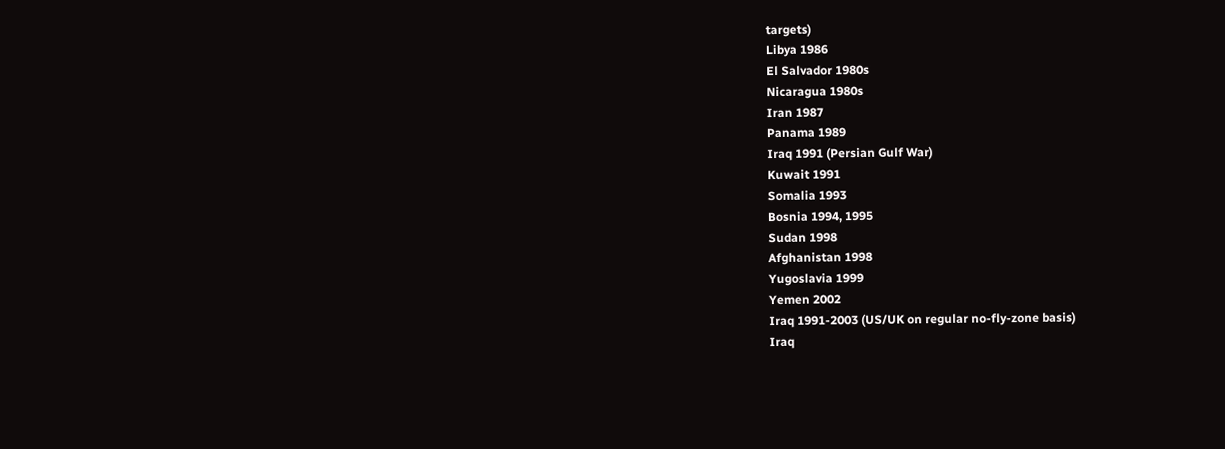targets)
Libya 1986
El Salvador 1980s
Nicaragua 1980s
Iran 1987
Panama 1989
Iraq 1991 (Persian Gulf War)
Kuwait 1991
Somalia 1993
Bosnia 1994, 1995
Sudan 1998
Afghanistan 1998
Yugoslavia 1999
Yemen 2002
Iraq 1991-2003 (US/UK on regular no-fly-zone basis)
Iraq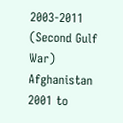2003-2011 (Second Gulf War)
Afghanistan 2001 to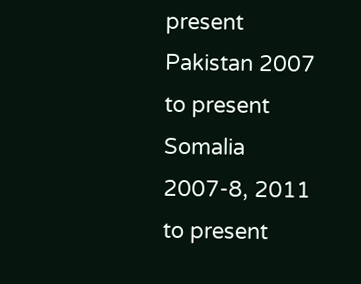present
Pakistan 2007 to present
Somalia 2007-8, 2011 to present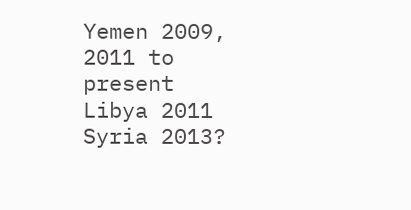Yemen 2009, 2011 to present
Libya 2011
Syria 2013?